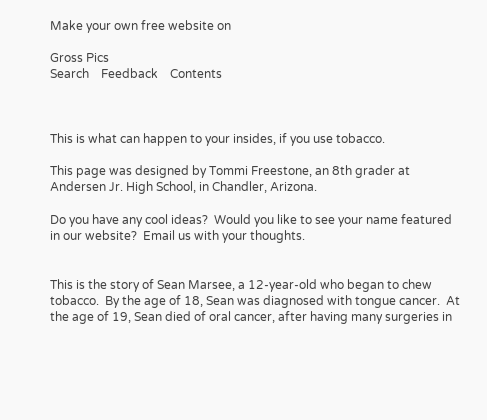Make your own free website on

Gross Pics
Search    Feedback    Contents



This is what can happen to your insides, if you use tobacco.

This page was designed by Tommi Freestone, an 8th grader at Andersen Jr. High School, in Chandler, Arizona.

Do you have any cool ideas?  Would you like to see your name featured in our website?  Email us with your thoughts.


This is the story of Sean Marsee, a 12-year-old who began to chew tobacco.  By the age of 18, Sean was diagnosed with tongue cancer.  At the age of 19, Sean died of oral cancer, after having many surgeries in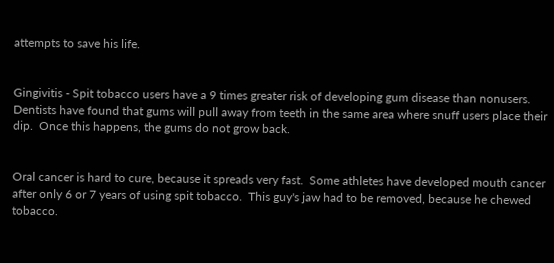attempts to save his life.


Gingivitis - Spit tobacco users have a 9 times greater risk of developing gum disease than nonusers.  Dentists have found that gums will pull away from teeth in the same area where snuff users place their dip.  Once this happens, the gums do not grow back.


Oral cancer is hard to cure, because it spreads very fast.  Some athletes have developed mouth cancer after only 6 or 7 years of using spit tobacco.  This guy's jaw had to be removed, because he chewed tobacco.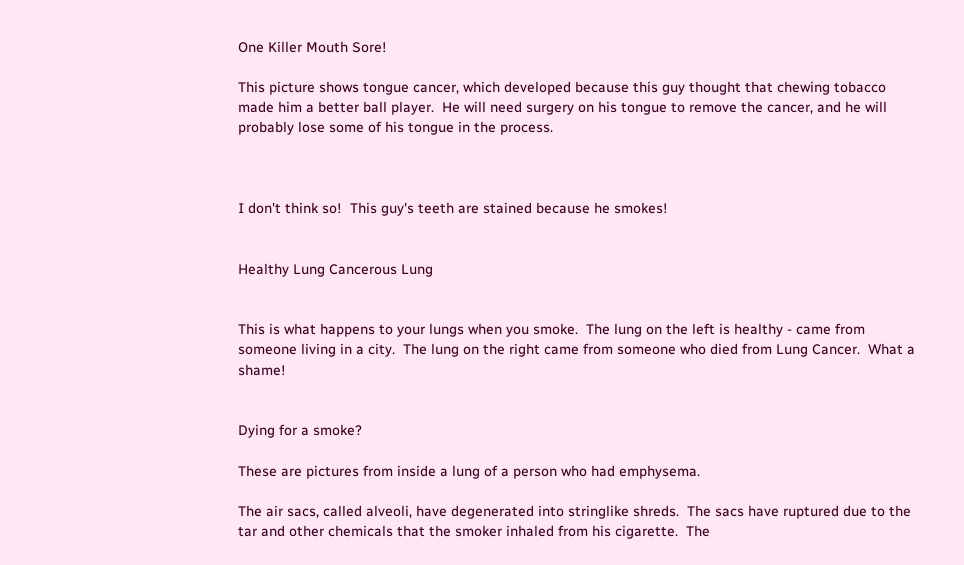One Killer Mouth Sore!

This picture shows tongue cancer, which developed because this guy thought that chewing tobacco made him a better ball player.  He will need surgery on his tongue to remove the cancer, and he will probably lose some of his tongue in the process.



I don't think so!  This guy's teeth are stained because he smokes!


Healthy Lung Cancerous Lung


This is what happens to your lungs when you smoke.  The lung on the left is healthy - came from someone living in a city.  The lung on the right came from someone who died from Lung Cancer.  What a shame!


Dying for a smoke?

These are pictures from inside a lung of a person who had emphysema.

The air sacs, called alveoli, have degenerated into stringlike shreds.  The sacs have ruptured due to the tar and other chemicals that the smoker inhaled from his cigarette.  The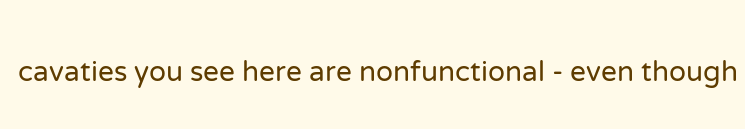cavaties you see here are nonfunctional - even though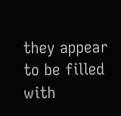they appear to be filled with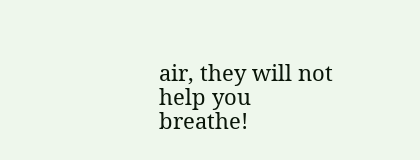air, they will not help you breathe!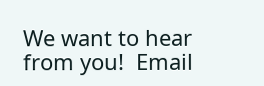We want to hear from you!  Email